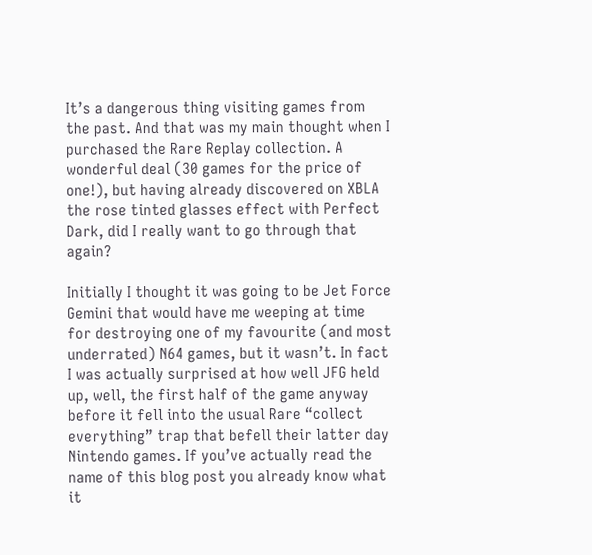It’s a dangerous thing visiting games from the past. And that was my main thought when I purchased the Rare Replay collection. A wonderful deal (30 games for the price of one!), but having already discovered on XBLA the rose tinted glasses effect with Perfect Dark, did I really want to go through that again?

Initially I thought it was going to be Jet Force Gemini that would have me weeping at time for destroying one of my favourite (and most underrated) N64 games, but it wasn’t. In fact I was actually surprised at how well JFG held up, well, the first half of the game anyway before it fell into the usual Rare “collect everything” trap that befell their latter day Nintendo games. If you’ve actually read the name of this blog post you already know what it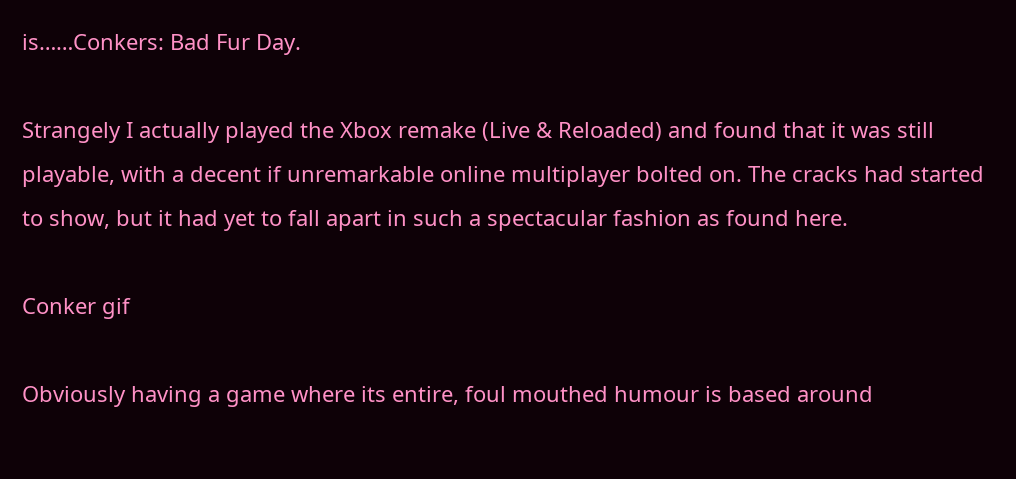is……Conkers: Bad Fur Day.

Strangely I actually played the Xbox remake (Live & Reloaded) and found that it was still playable, with a decent if unremarkable online multiplayer bolted on. The cracks had started to show, but it had yet to fall apart in such a spectacular fashion as found here.

Conker gif

Obviously having a game where its entire, foul mouthed humour is based around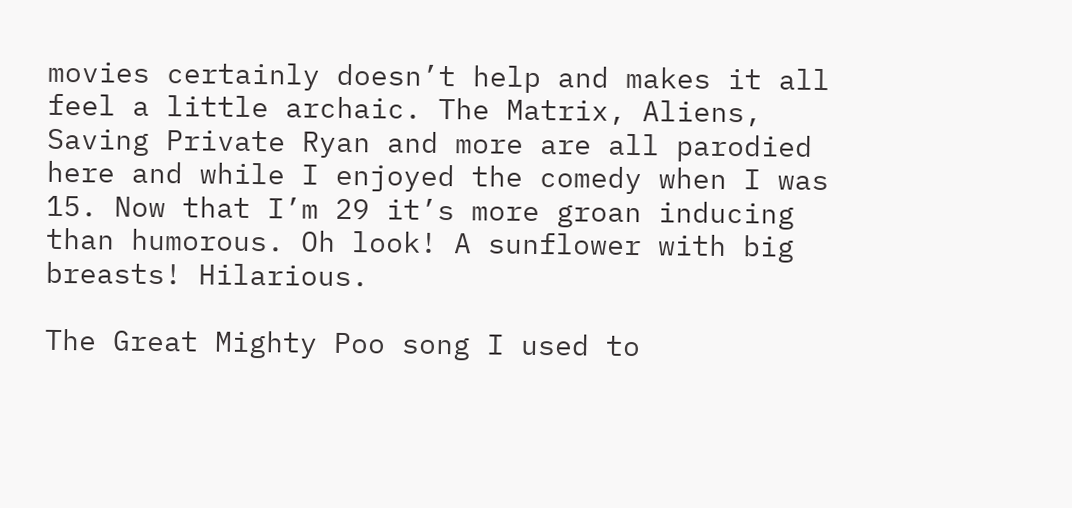movies certainly doesn’t help and makes it all feel a little archaic. The Matrix, Aliens, Saving Private Ryan and more are all parodied here and while I enjoyed the comedy when I was 15. Now that I’m 29 it’s more groan inducing than humorous. Oh look! A sunflower with big breasts! Hilarious.

The Great Mighty Poo song I used to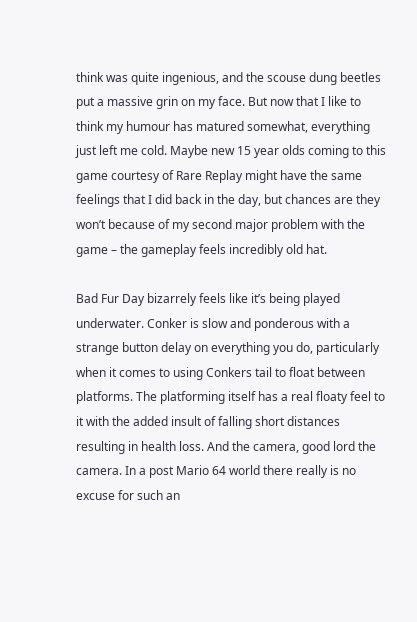think was quite ingenious, and the scouse dung beetles put a massive grin on my face. But now that I like to think my humour has matured somewhat, everything just left me cold. Maybe new 15 year olds coming to this game courtesy of Rare Replay might have the same feelings that I did back in the day, but chances are they won’t because of my second major problem with the game – the gameplay feels incredibly old hat.

Bad Fur Day bizarrely feels like it’s being played underwater. Conker is slow and ponderous with a strange button delay on everything you do, particularly when it comes to using Conkers tail to float between platforms. The platforming itself has a real floaty feel to it with the added insult of falling short distances resulting in health loss. And the camera, good lord the camera. In a post Mario 64 world there really is no excuse for such an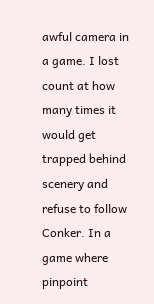awful camera in a game. I lost count at how many times it would get trapped behind scenery and refuse to follow Conker. In a game where pinpoint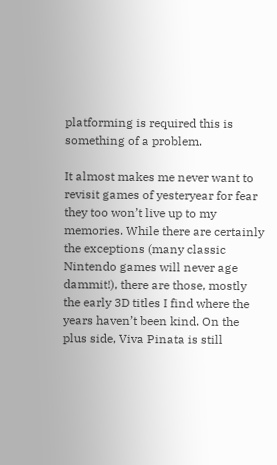platforming is required this is something of a problem.

It almost makes me never want to revisit games of yesteryear for fear they too won’t live up to my memories. While there are certainly the exceptions (many classic Nintendo games will never age dammit!), there are those, mostly the early 3D titles I find where the years haven’t been kind. On the plus side, Viva Pinata is still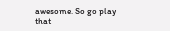awesome. So go play that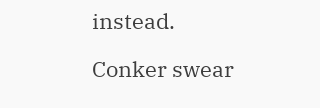instead.

Conker swear